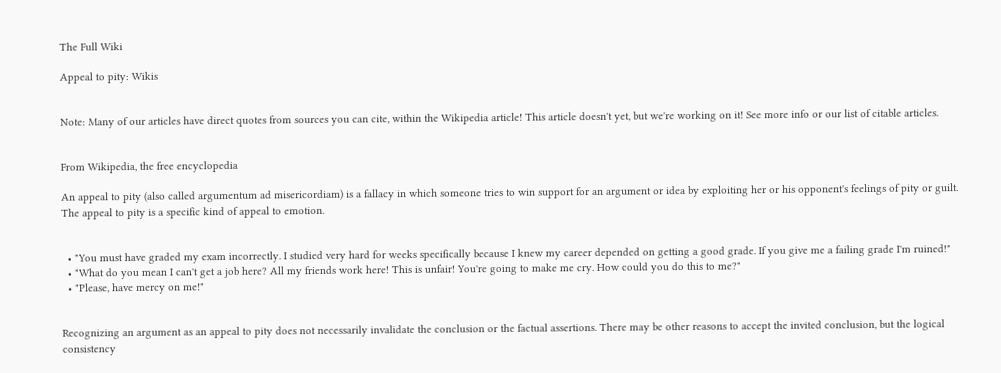The Full Wiki

Appeal to pity: Wikis


Note: Many of our articles have direct quotes from sources you can cite, within the Wikipedia article! This article doesn't yet, but we're working on it! See more info or our list of citable articles.


From Wikipedia, the free encyclopedia

An appeal to pity (also called argumentum ad misericordiam) is a fallacy in which someone tries to win support for an argument or idea by exploiting her or his opponent's feelings of pity or guilt. The appeal to pity is a specific kind of appeal to emotion.


  • "You must have graded my exam incorrectly. I studied very hard for weeks specifically because I knew my career depended on getting a good grade. If you give me a failing grade I'm ruined!"
  • "What do you mean I can't get a job here? All my friends work here! This is unfair! You're going to make me cry. How could you do this to me?"
  • "Please, have mercy on me!"


Recognizing an argument as an appeal to pity does not necessarily invalidate the conclusion or the factual assertions. There may be other reasons to accept the invited conclusion, but the logical consistency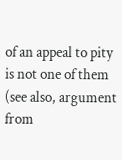of an appeal to pity is not one of them (see also, argument from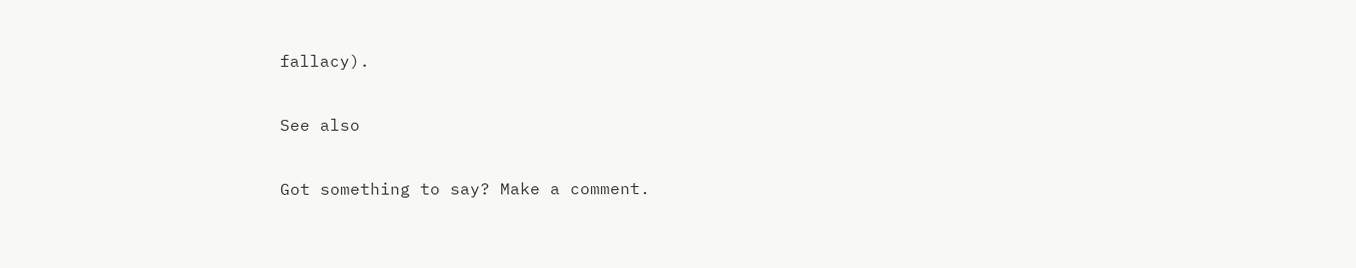fallacy).

See also

Got something to say? Make a comment.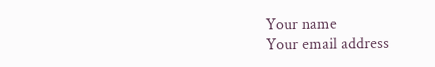Your name
Your email address